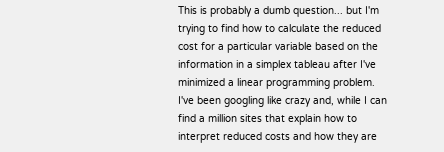This is probably a dumb question... but I'm trying to find how to calculate the reduced cost for a particular variable based on the information in a simplex tableau after I've minimized a linear programming problem. I've been googling like crazy and, while I can find a million sites that explain how to interpret reduced costs and how they are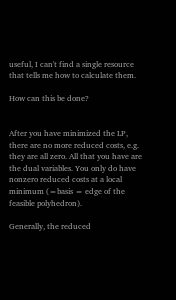useful, I can't find a single resource that tells me how to calculate them.

How can this be done?


After you have minimized the LP, there are no more reduced costs, e.g. they are all zero. All that you have are the dual variables. You only do have nonzero reduced costs at a local minimum (=basis = edge of the feasible polyhedron).

Generally, the reduced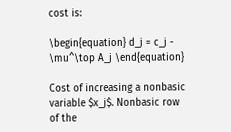cost is:

\begin{equation} d_j = c_j - \mu^\top A_j \end{equation}

Cost of increasing a nonbasic variable $x_j$. Nonbasic row of the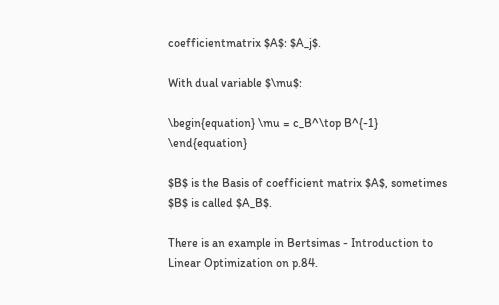coefficientmatrix $A$: $A_j$.

With dual variable $\mu$:

\begin{equation} \mu = c_B^\top B^{-1} \end{equation}

$B$ is the Basis of coefficient matrix $A$, sometimes $B$ is called $A_B$.

There is an example in Bertsimas - Introduction to Linear Optimization on p.84.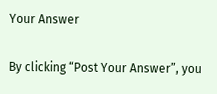Your Answer

By clicking “Post Your Answer”, you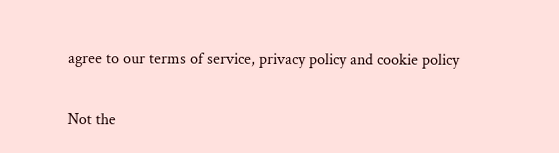agree to our terms of service, privacy policy and cookie policy

Not the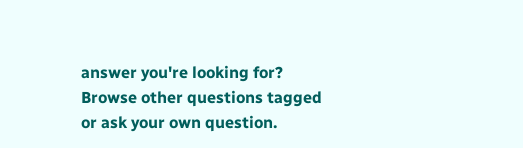answer you're looking for? Browse other questions tagged or ask your own question.